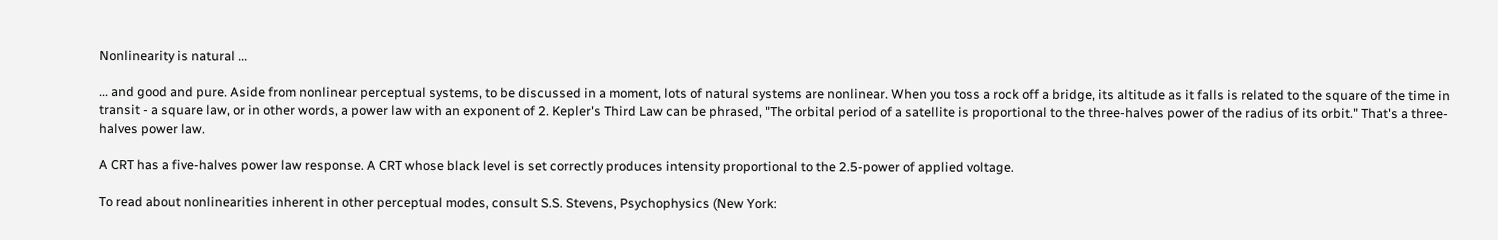Nonlinearity is natural ...

... and good and pure. Aside from nonlinear perceptual systems, to be discussed in a moment, lots of natural systems are nonlinear. When you toss a rock off a bridge, its altitude as it falls is related to the square of the time in transit - a square law, or in other words, a power law with an exponent of 2. Kepler's Third Law can be phrased, "The orbital period of a satellite is proportional to the three-halves power of the radius of its orbit." That's a three-halves power law.

A CRT has a five-halves power law response. A CRT whose black level is set correctly produces intensity proportional to the 2.5-power of applied voltage.

To read about nonlinearities inherent in other perceptual modes, consult S.S. Stevens, Psychophysics (New York: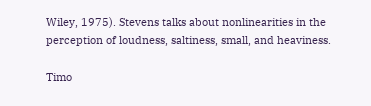Wiley, 1975). Stevens talks about nonlinearities in the perception of loudness, saltiness, small, and heaviness.

Timo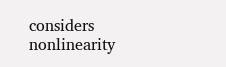considers nonlinearity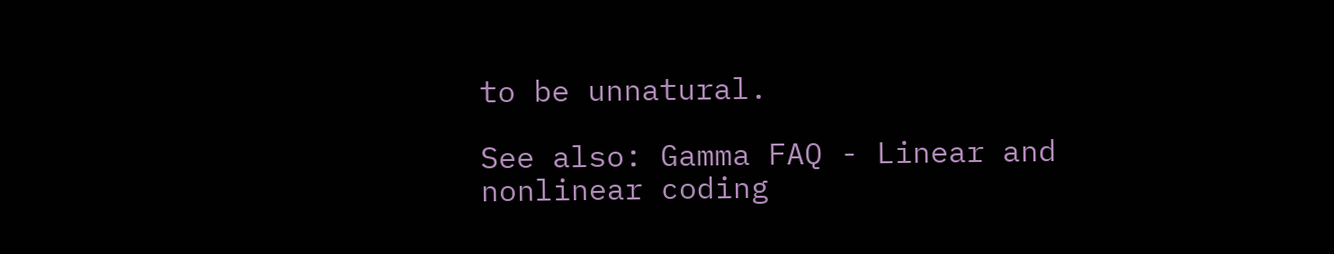to be unnatural.

See also: Gamma FAQ - Linear and nonlinear coding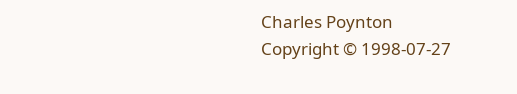Charles Poynton
Copyright © 1998-07-27